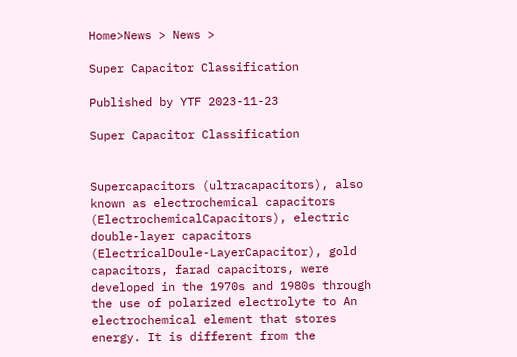Home>News > News >

Super Capacitor Classification

Published by YTF 2023-11-23

Super Capacitor Classification


Supercapacitors (ultracapacitors), also known as electrochemical capacitors (ElectrochemicalCapacitors), electric double-layer capacitors (ElectricalDoule-LayerCapacitor), gold capacitors, farad capacitors, were developed in the 1970s and 1980s through the use of polarized electrolyte to An electrochemical element that stores energy. It is different from the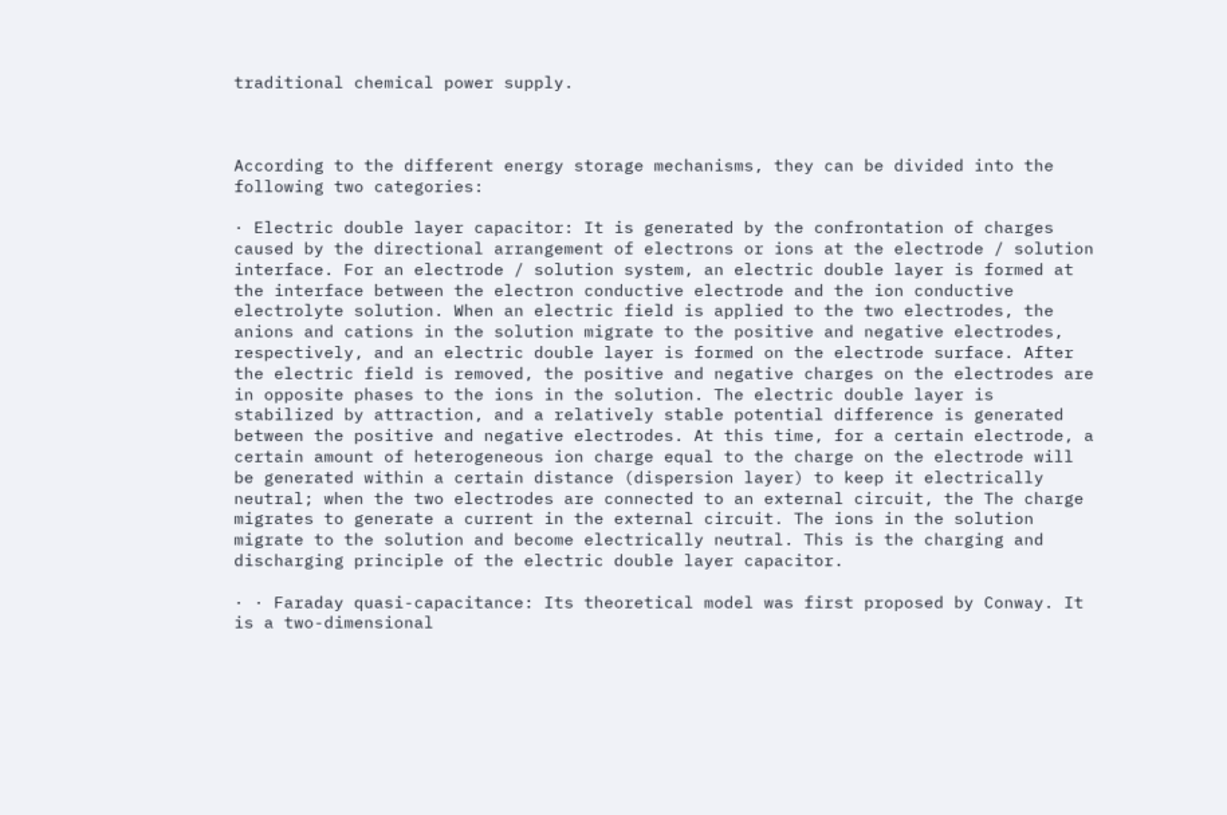traditional chemical power supply.



According to the different energy storage mechanisms, they can be divided into the following two categories:

· Electric double layer capacitor: It is generated by the confrontation of charges caused by the directional arrangement of electrons or ions at the electrode / solution interface. For an electrode / solution system, an electric double layer is formed at the interface between the electron conductive electrode and the ion conductive electrolyte solution. When an electric field is applied to the two electrodes, the anions and cations in the solution migrate to the positive and negative electrodes, respectively, and an electric double layer is formed on the electrode surface. After the electric field is removed, the positive and negative charges on the electrodes are in opposite phases to the ions in the solution. The electric double layer is stabilized by attraction, and a relatively stable potential difference is generated between the positive and negative electrodes. At this time, for a certain electrode, a certain amount of heterogeneous ion charge equal to the charge on the electrode will be generated within a certain distance (dispersion layer) to keep it electrically neutral; when the two electrodes are connected to an external circuit, the The charge migrates to generate a current in the external circuit. The ions in the solution migrate to the solution and become electrically neutral. This is the charging and discharging principle of the electric double layer capacitor.

· · Faraday quasi-capacitance: Its theoretical model was first proposed by Conway. It is a two-dimensional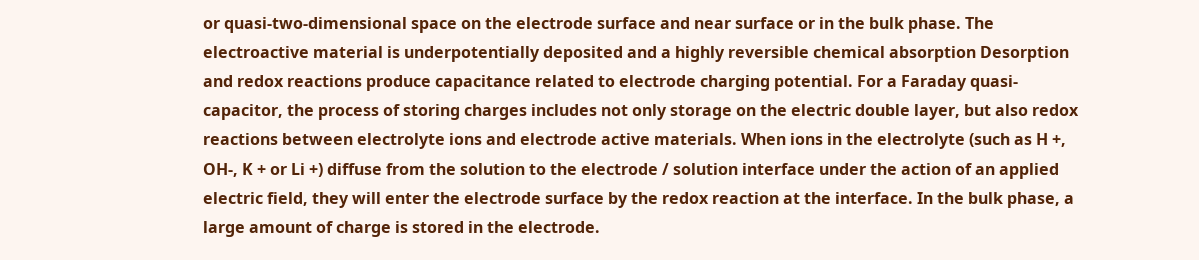or quasi-two-dimensional space on the electrode surface and near surface or in the bulk phase. The electroactive material is underpotentially deposited and a highly reversible chemical absorption Desorption and redox reactions produce capacitance related to electrode charging potential. For a Faraday quasi-capacitor, the process of storing charges includes not only storage on the electric double layer, but also redox reactions between electrolyte ions and electrode active materials. When ions in the electrolyte (such as H +, OH-, K + or Li +) diffuse from the solution to the electrode / solution interface under the action of an applied electric field, they will enter the electrode surface by the redox reaction at the interface. In the bulk phase, a large amount of charge is stored in the electrode.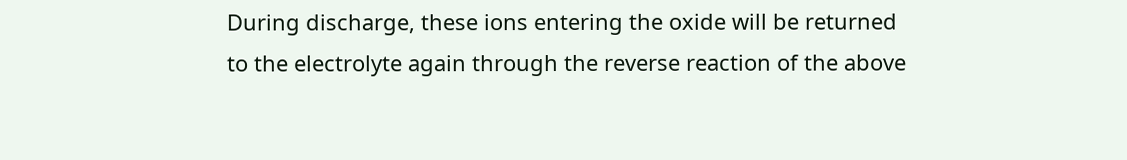During discharge, these ions entering the oxide will be returned to the electrolyte again through the reverse reaction of the above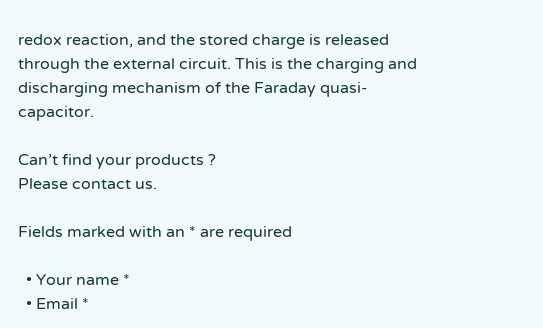redox reaction, and the stored charge is released through the external circuit. This is the charging and discharging mechanism of the Faraday quasi-capacitor.

Can’t find your products ?
Please contact us.

Fields marked with an * are required

  • Your name *
  • Email *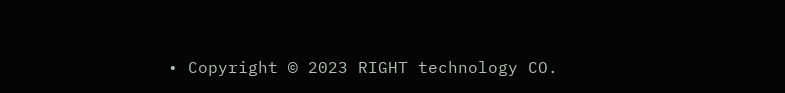• Copyright © 2023 RIGHT technology CO.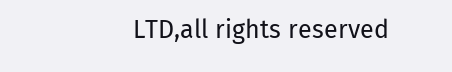LTD,all rights reserved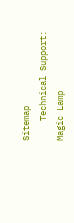Sitemap
    Technical Support: Magic Lamp